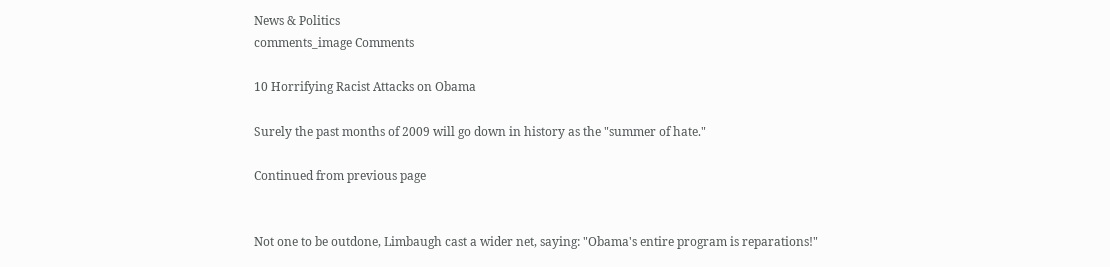News & Politics
comments_image Comments

10 Horrifying Racist Attacks on Obama

Surely the past months of 2009 will go down in history as the "summer of hate."

Continued from previous page


Not one to be outdone, Limbaugh cast a wider net, saying: "Obama's entire program is reparations!"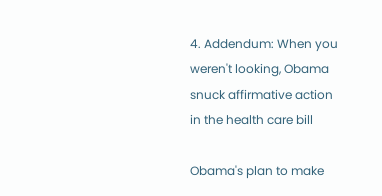4. Addendum: When you weren't looking, Obama snuck affirmative action in the health care bill

Obama's plan to make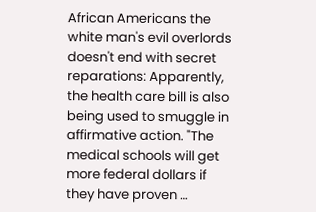African Americans the white man's evil overlords doesn't end with secret reparations: Apparently, the health care bill is also being used to smuggle in affirmative action. "The medical schools will get more federal dollars if they have proven …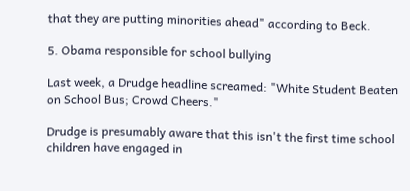that they are putting minorities ahead" according to Beck.

5. Obama responsible for school bullying

Last week, a Drudge headline screamed: "White Student Beaten on School Bus; Crowd Cheers."

Drudge is presumably aware that this isn't the first time school children have engaged in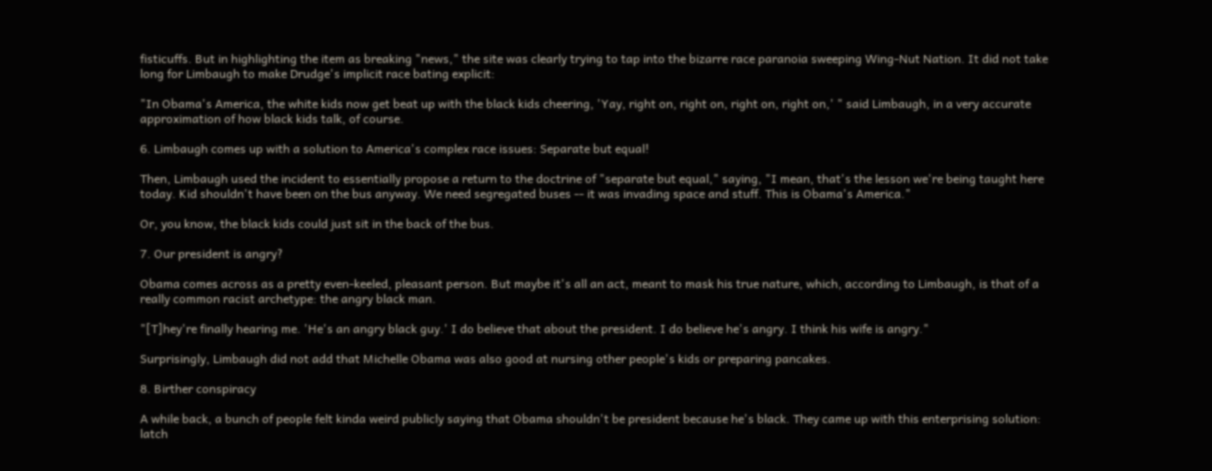fisticuffs. But in highlighting the item as breaking "news," the site was clearly trying to tap into the bizarre race paranoia sweeping Wing-Nut Nation. It did not take long for Limbaugh to make Drudge's implicit race bating explicit:

"In Obama's America, the white kids now get beat up with the black kids cheering, 'Yay, right on, right on, right on, right on,' " said Limbaugh, in a very accurate approximation of how black kids talk, of course.

6. Limbaugh comes up with a solution to America's complex race issues: Separate but equal!

Then, Limbaugh used the incident to essentially propose a return to the doctrine of "separate but equal," saying, "I mean, that's the lesson we're being taught here today. Kid shouldn't have been on the bus anyway. We need segregated buses -- it was invading space and stuff. This is Obama's America."

Or, you know, the black kids could just sit in the back of the bus.

7. Our president is angry?

Obama comes across as a pretty even-keeled, pleasant person. But maybe it's all an act, meant to mask his true nature, which, according to Limbaugh, is that of a really common racist archetype: the angry black man.

"[T]hey're finally hearing me. 'He's an angry black guy.' I do believe that about the president. I do believe he's angry. I think his wife is angry."

Surprisingly, Limbaugh did not add that Michelle Obama was also good at nursing other people's kids or preparing pancakes.

8. Birther conspiracy

A while back, a bunch of people felt kinda weird publicly saying that Obama shouldn't be president because he's black. They came up with this enterprising solution: latch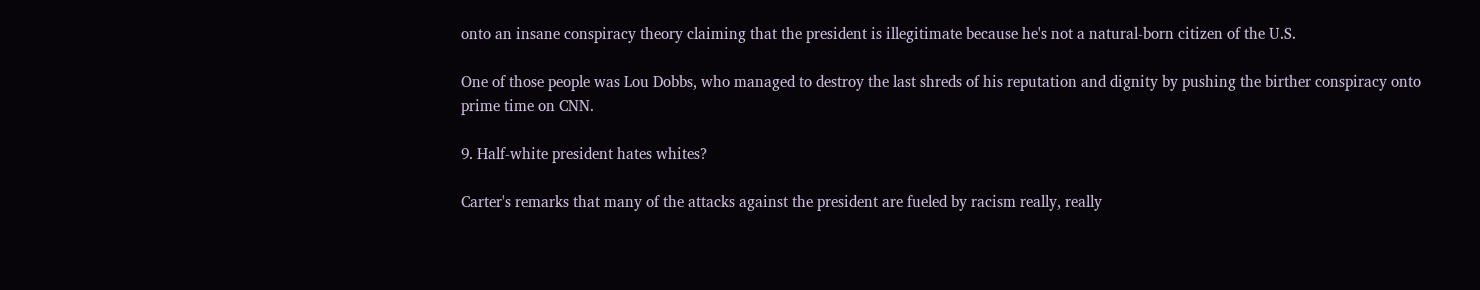onto an insane conspiracy theory claiming that the president is illegitimate because he's not a natural-born citizen of the U.S.

One of those people was Lou Dobbs, who managed to destroy the last shreds of his reputation and dignity by pushing the birther conspiracy onto prime time on CNN.

9. Half-white president hates whites?

Carter's remarks that many of the attacks against the president are fueled by racism really, really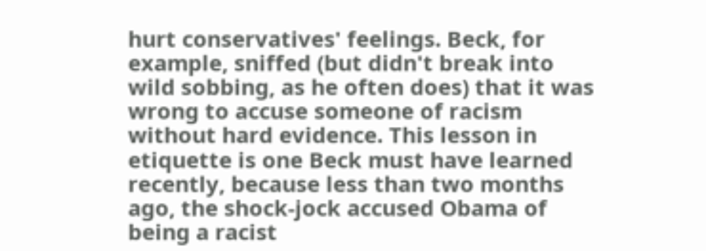hurt conservatives' feelings. Beck, for example, sniffed (but didn't break into wild sobbing, as he often does) that it was wrong to accuse someone of racism without hard evidence. This lesson in etiquette is one Beck must have learned recently, because less than two months ago, the shock-jock accused Obama of being a racist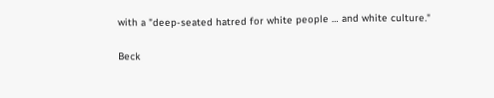with a "deep-seated hatred for white people … and white culture."

Beck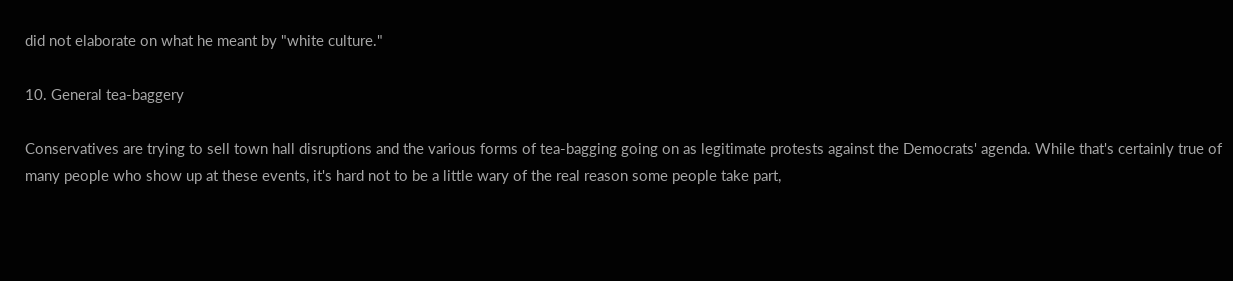did not elaborate on what he meant by "white culture."

10. General tea-baggery

Conservatives are trying to sell town hall disruptions and the various forms of tea-bagging going on as legitimate protests against the Democrats' agenda. While that's certainly true of many people who show up at these events, it's hard not to be a little wary of the real reason some people take part,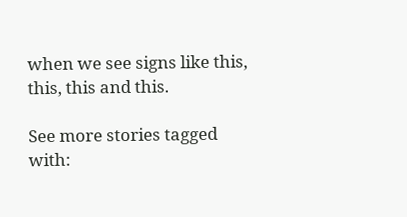when we see signs like this, this, this and this.

See more stories tagged with: